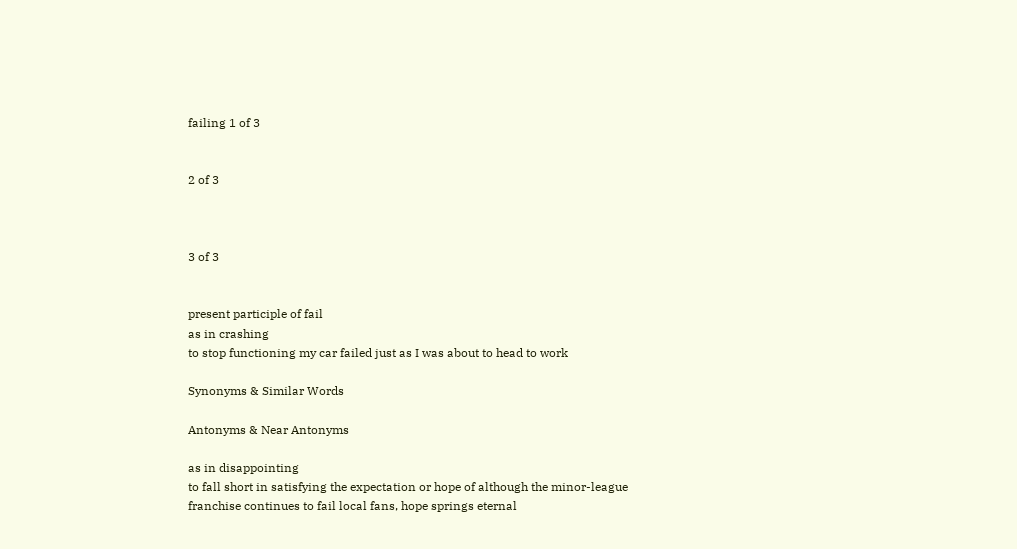failing 1 of 3


2 of 3



3 of 3


present participle of fail
as in crashing
to stop functioning my car failed just as I was about to head to work

Synonyms & Similar Words

Antonyms & Near Antonyms

as in disappointing
to fall short in satisfying the expectation or hope of although the minor-league franchise continues to fail local fans, hope springs eternal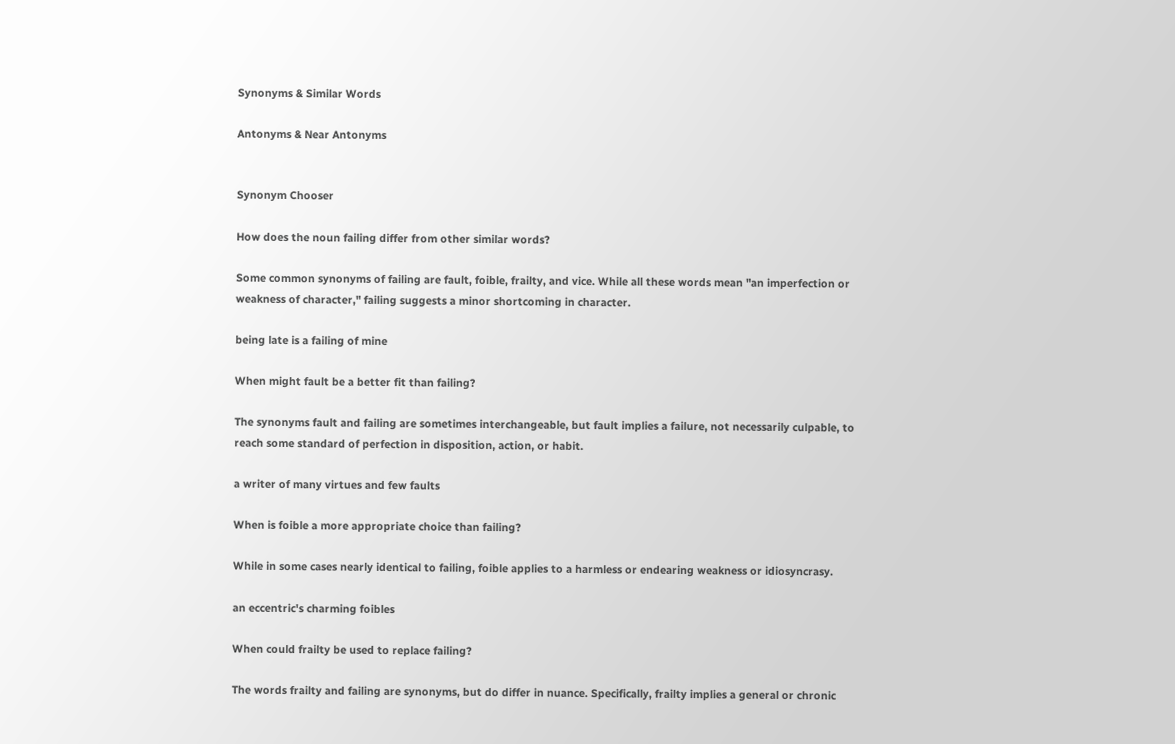Synonyms & Similar Words

Antonyms & Near Antonyms


Synonym Chooser

How does the noun failing differ from other similar words?

Some common synonyms of failing are fault, foible, frailty, and vice. While all these words mean "an imperfection or weakness of character," failing suggests a minor shortcoming in character.

being late is a failing of mine

When might fault be a better fit than failing?

The synonyms fault and failing are sometimes interchangeable, but fault implies a failure, not necessarily culpable, to reach some standard of perfection in disposition, action, or habit.

a writer of many virtues and few faults

When is foible a more appropriate choice than failing?

While in some cases nearly identical to failing, foible applies to a harmless or endearing weakness or idiosyncrasy.

an eccentric's charming foibles

When could frailty be used to replace failing?

The words frailty and failing are synonyms, but do differ in nuance. Specifically, frailty implies a general or chronic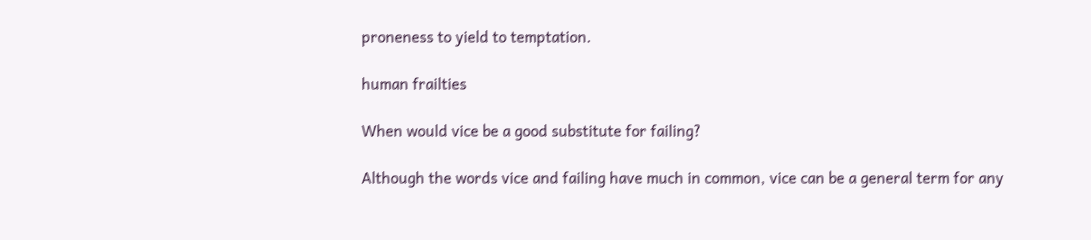proneness to yield to temptation.

human frailties

When would vice be a good substitute for failing?

Although the words vice and failing have much in common, vice can be a general term for any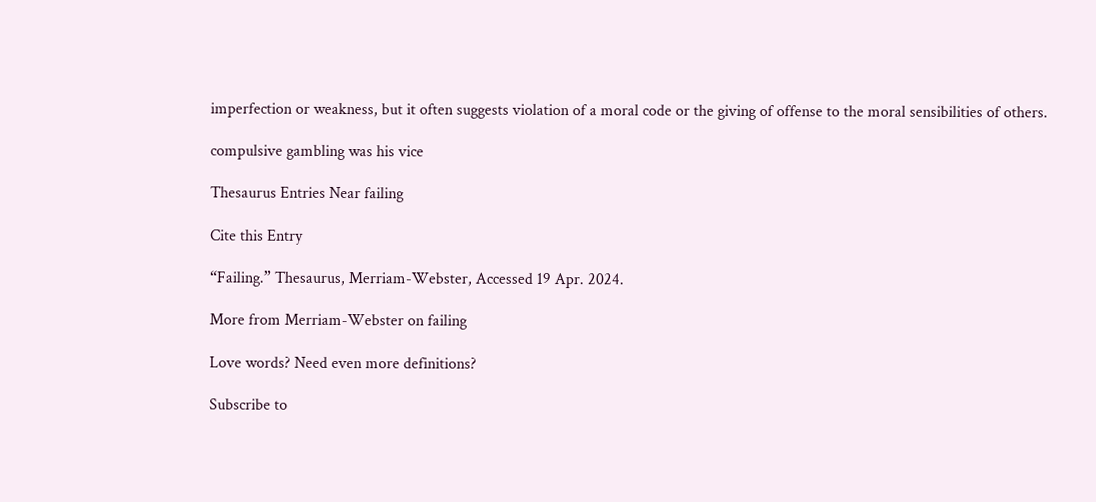imperfection or weakness, but it often suggests violation of a moral code or the giving of offense to the moral sensibilities of others.

compulsive gambling was his vice

Thesaurus Entries Near failing

Cite this Entry

“Failing.” Thesaurus, Merriam-Webster, Accessed 19 Apr. 2024.

More from Merriam-Webster on failing

Love words? Need even more definitions?

Subscribe to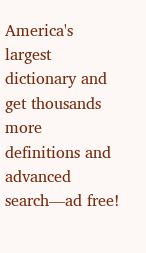America's largest dictionary and get thousands more definitions and advanced search—ad free!